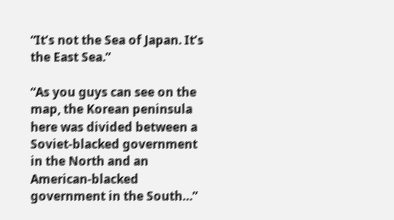“It’s not the Sea of Japan. It’s the East Sea.”

“As you guys can see on the map, the Korean peninsula here was divided between a Soviet-blacked government in the North and an American-blacked government in the South…”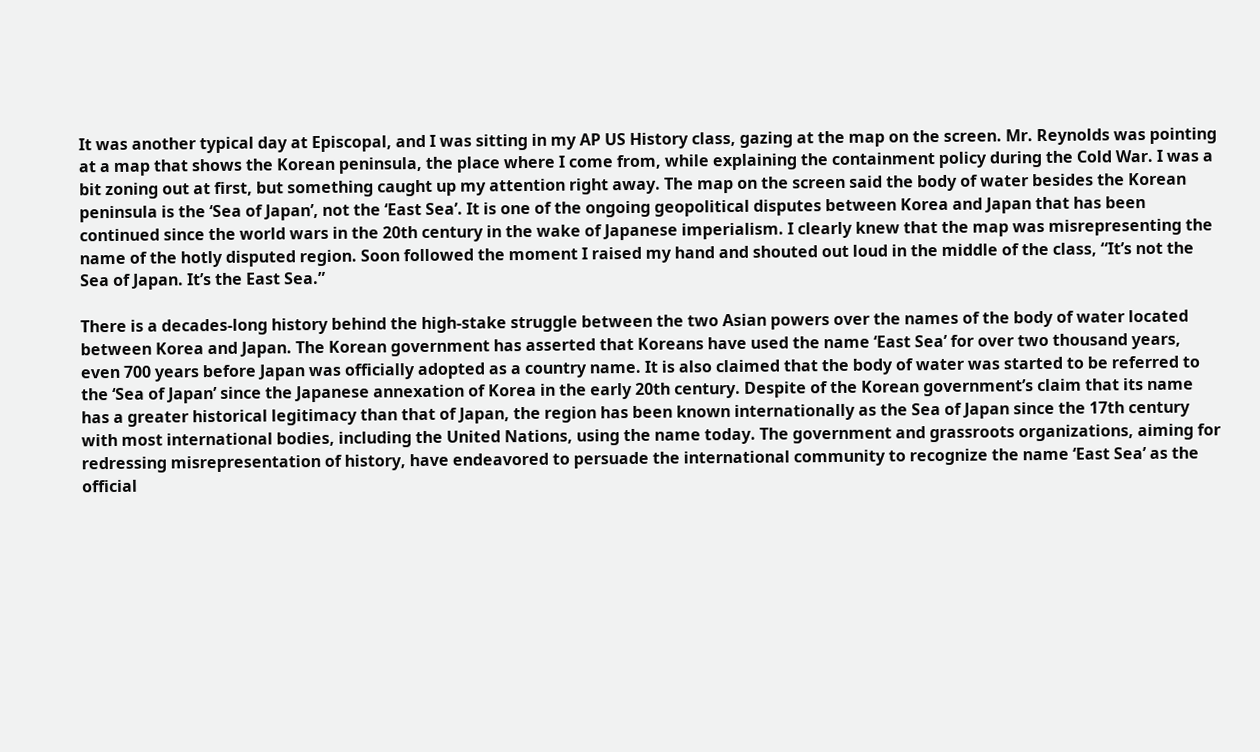It was another typical day at Episcopal, and I was sitting in my AP US History class, gazing at the map on the screen. Mr. Reynolds was pointing at a map that shows the Korean peninsula, the place where I come from, while explaining the containment policy during the Cold War. I was a bit zoning out at first, but something caught up my attention right away. The map on the screen said the body of water besides the Korean peninsula is the ‘Sea of Japan’, not the ‘East Sea’. It is one of the ongoing geopolitical disputes between Korea and Japan that has been continued since the world wars in the 20th century in the wake of Japanese imperialism. I clearly knew that the map was misrepresenting the name of the hotly disputed region. Soon followed the moment I raised my hand and shouted out loud in the middle of the class, “It’s not the Sea of Japan. It’s the East Sea.”

There is a decades-long history behind the high-stake struggle between the two Asian powers over the names of the body of water located between Korea and Japan. The Korean government has asserted that Koreans have used the name ‘East Sea’ for over two thousand years, even 700 years before Japan was officially adopted as a country name. It is also claimed that the body of water was started to be referred to the ‘Sea of Japan’ since the Japanese annexation of Korea in the early 20th century. Despite of the Korean government’s claim that its name has a greater historical legitimacy than that of Japan, the region has been known internationally as the Sea of Japan since the 17th century with most international bodies, including the United Nations, using the name today. The government and grassroots organizations, aiming for redressing misrepresentation of history, have endeavored to persuade the international community to recognize the name ‘East Sea’ as the official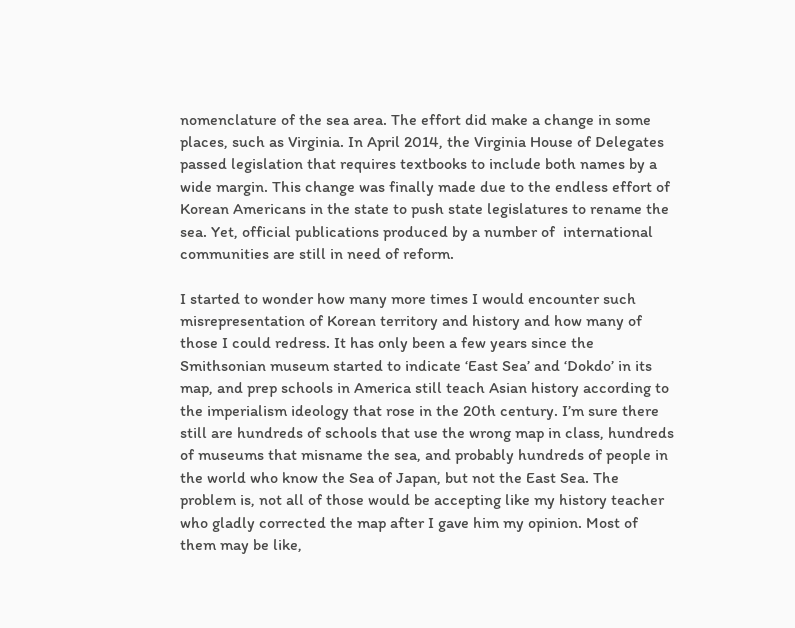nomenclature of the sea area. The effort did make a change in some places, such as Virginia. In April 2014, the Virginia House of Delegates passed legislation that requires textbooks to include both names by a wide margin. This change was finally made due to the endless effort of Korean Americans in the state to push state legislatures to rename the sea. Yet, official publications produced by a number of  international communities are still in need of reform.

I started to wonder how many more times I would encounter such misrepresentation of Korean territory and history and how many of those I could redress. It has only been a few years since the Smithsonian museum started to indicate ‘East Sea’ and ‘Dokdo’ in its map, and prep schools in America still teach Asian history according to the imperialism ideology that rose in the 20th century. I’m sure there still are hundreds of schools that use the wrong map in class, hundreds of museums that misname the sea, and probably hundreds of people in the world who know the Sea of Japan, but not the East Sea. The problem is, not all of those would be accepting like my history teacher who gladly corrected the map after I gave him my opinion. Most of them may be like,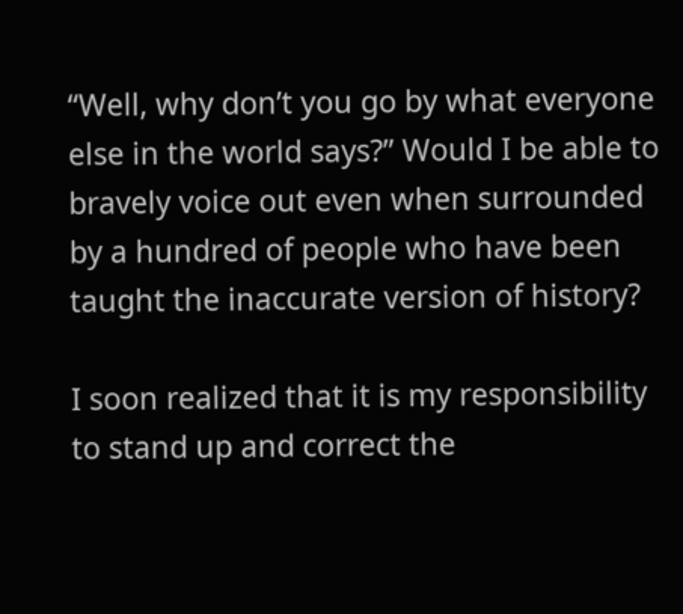“Well, why don’t you go by what everyone else in the world says?” Would I be able to bravely voice out even when surrounded by a hundred of people who have been taught the inaccurate version of history?

I soon realized that it is my responsibility to stand up and correct the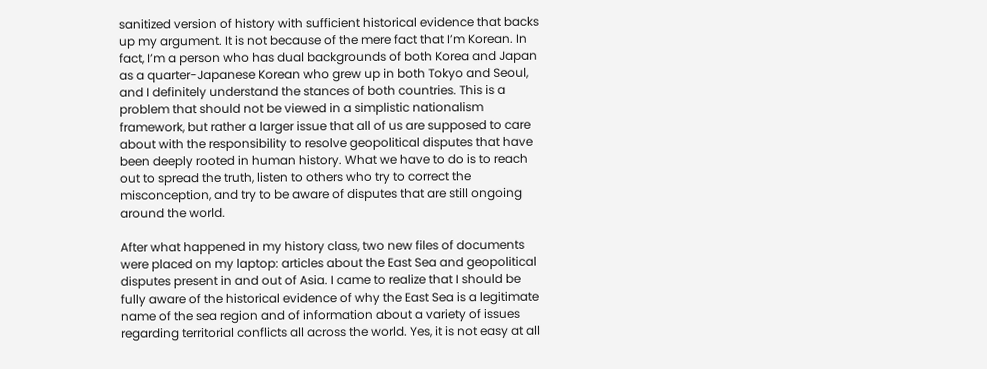sanitized version of history with sufficient historical evidence that backs up my argument. It is not because of the mere fact that I’m Korean. In fact, I’m a person who has dual backgrounds of both Korea and Japan as a quarter-Japanese Korean who grew up in both Tokyo and Seoul, and I definitely understand the stances of both countries. This is a problem that should not be viewed in a simplistic nationalism framework, but rather a larger issue that all of us are supposed to care about with the responsibility to resolve geopolitical disputes that have been deeply rooted in human history. What we have to do is to reach out to spread the truth, listen to others who try to correct the misconception, and try to be aware of disputes that are still ongoing around the world.

After what happened in my history class, two new files of documents were placed on my laptop: articles about the East Sea and geopolitical disputes present in and out of Asia. I came to realize that I should be fully aware of the historical evidence of why the East Sea is a legitimate name of the sea region and of information about a variety of issues regarding territorial conflicts all across the world. Yes, it is not easy at all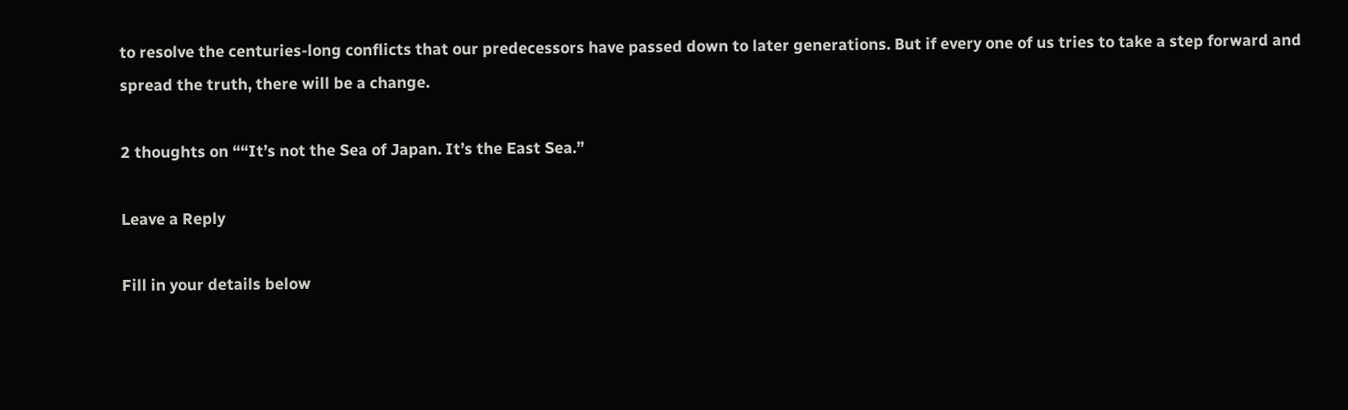to resolve the centuries-long conflicts that our predecessors have passed down to later generations. But if every one of us tries to take a step forward and spread the truth, there will be a change.

2 thoughts on ““It’s not the Sea of Japan. It’s the East Sea.”

Leave a Reply

Fill in your details below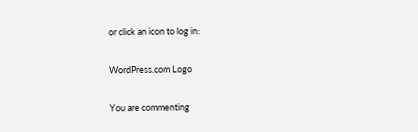or click an icon to log in:

WordPress.com Logo

You are commenting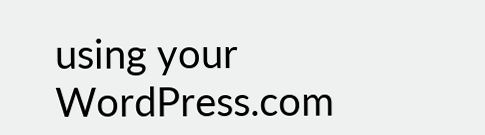using your WordPress.com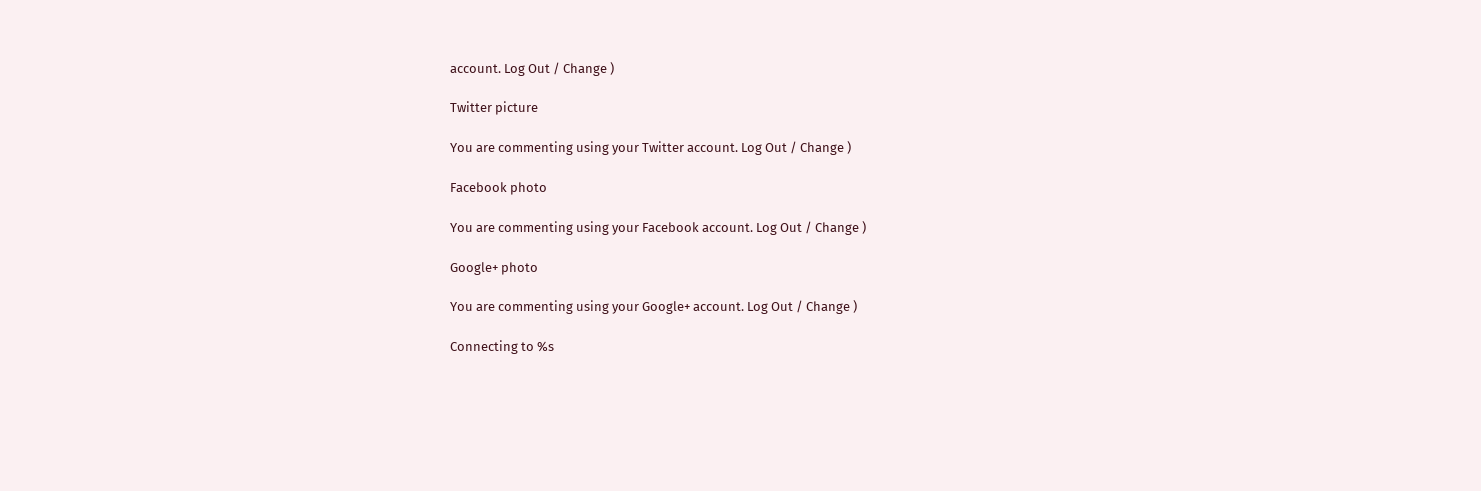account. Log Out / Change )

Twitter picture

You are commenting using your Twitter account. Log Out / Change )

Facebook photo

You are commenting using your Facebook account. Log Out / Change )

Google+ photo

You are commenting using your Google+ account. Log Out / Change )

Connecting to %s